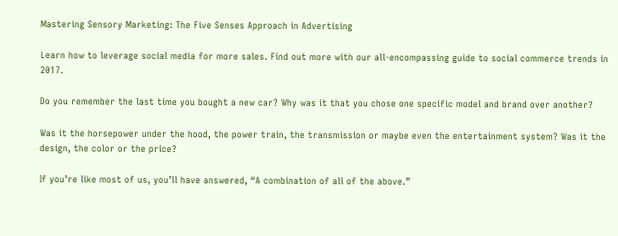Mastering Sensory Marketing: The Five Senses Approach in Advertising

Learn how to leverage social media for more sales. Find out more with our all-encompassing guide to social commerce trends in 2017.

Do you remember the last time you bought a new car? Why was it that you chose one specific model and brand over another?

Was it the horsepower under the hood, the power train, the transmission or maybe even the entertainment system? Was it the design, the color or the price?

If you’re like most of us, you’ll have answered, “A combination of all of the above.”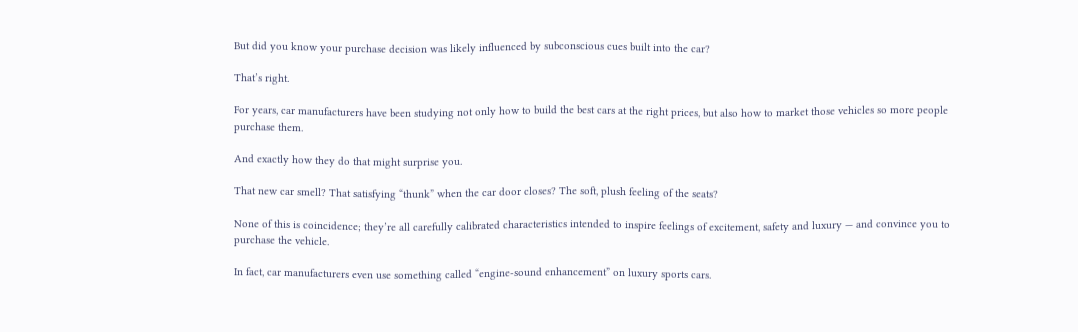But did you know your purchase decision was likely influenced by subconscious cues built into the car?

That’s right.

For years, car manufacturers have been studying not only how to build the best cars at the right prices, but also how to market those vehicles so more people purchase them.

And exactly how they do that might surprise you.

That new car smell? That satisfying “thunk” when the car door closes? The soft, plush feeling of the seats?

None of this is coincidence; they’re all carefully calibrated characteristics intended to inspire feelings of excitement, safety and luxury — and convince you to purchase the vehicle.

In fact, car manufacturers even use something called “engine-sound enhancement” on luxury sports cars.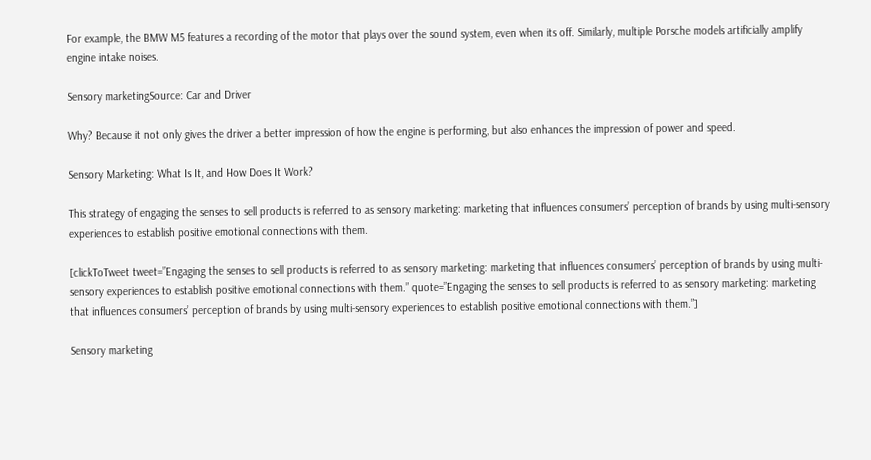For example, the BMW M5 features a recording of the motor that plays over the sound system, even when its off. Similarly, multiple Porsche models artificially amplify engine intake noises.

Sensory marketingSource: Car and Driver

Why? Because it not only gives the driver a better impression of how the engine is performing, but also enhances the impression of power and speed.

Sensory Marketing: What Is It, and How Does It Work?

This strategy of engaging the senses to sell products is referred to as sensory marketing: marketing that influences consumers’ perception of brands by using multi-sensory experiences to establish positive emotional connections with them.

[clickToTweet tweet=”Engaging the senses to sell products is referred to as sensory marketing: marketing that influences consumers’ perception of brands by using multi-sensory experiences to establish positive emotional connections with them.” quote=”Engaging the senses to sell products is referred to as sensory marketing: marketing that influences consumers’ perception of brands by using multi-sensory experiences to establish positive emotional connections with them.”]

Sensory marketing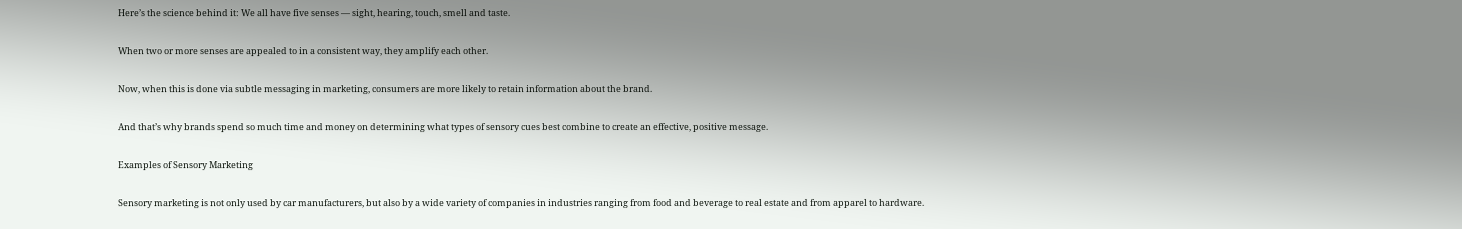Here’s the science behind it: We all have five senses — sight, hearing, touch, smell and taste.

When two or more senses are appealed to in a consistent way, they amplify each other.

Now, when this is done via subtle messaging in marketing, consumers are more likely to retain information about the brand.

And that’s why brands spend so much time and money on determining what types of sensory cues best combine to create an effective, positive message.

Examples of Sensory Marketing

Sensory marketing is not only used by car manufacturers, but also by a wide variety of companies in industries ranging from food and beverage to real estate and from apparel to hardware.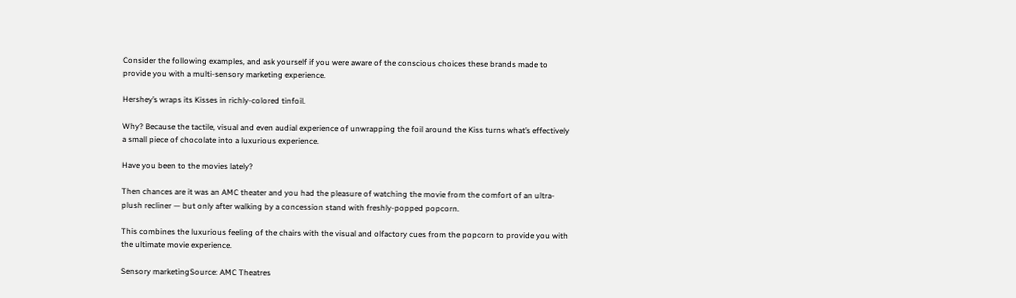Consider the following examples, and ask yourself if you were aware of the conscious choices these brands made to provide you with a multi-sensory marketing experience.

Hershey’s wraps its Kisses in richly-colored tinfoil.

Why? Because the tactile, visual and even audial experience of unwrapping the foil around the Kiss turns what’s effectively a small piece of chocolate into a luxurious experience.

Have you been to the movies lately?

Then chances are it was an AMC theater and you had the pleasure of watching the movie from the comfort of an ultra-plush recliner — but only after walking by a concession stand with freshly-popped popcorn.

This combines the luxurious feeling of the chairs with the visual and olfactory cues from the popcorn to provide you with the ultimate movie experience.

Sensory marketingSource: AMC Theatres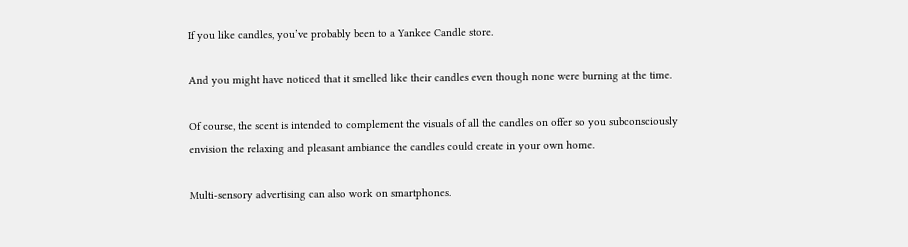If you like candles, you’ve probably been to a Yankee Candle store.

And you might have noticed that it smelled like their candles even though none were burning at the time.

Of course, the scent is intended to complement the visuals of all the candles on offer so you subconsciously envision the relaxing and pleasant ambiance the candles could create in your own home.

Multi-sensory advertising can also work on smartphones.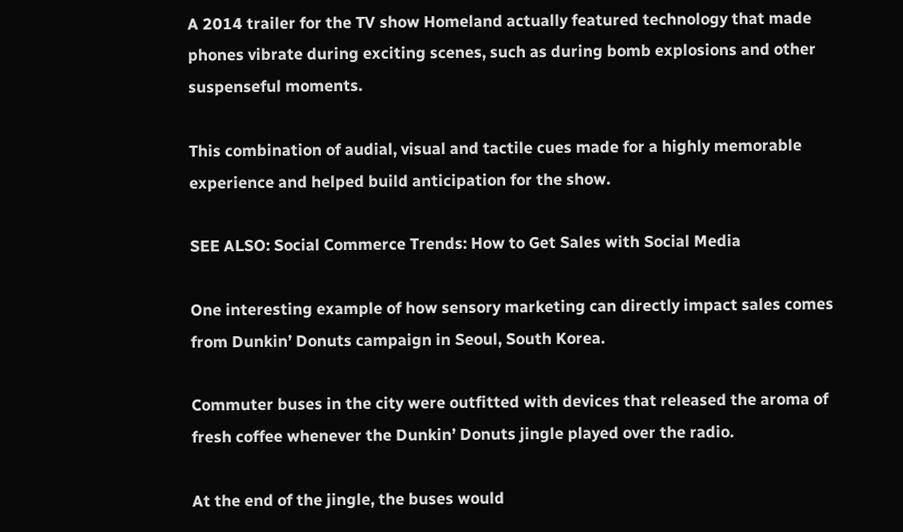A 2014 trailer for the TV show Homeland actually featured technology that made phones vibrate during exciting scenes, such as during bomb explosions and other suspenseful moments.

This combination of audial, visual and tactile cues made for a highly memorable experience and helped build anticipation for the show.

SEE ALSO: Social Commerce Trends: How to Get Sales with Social Media

One interesting example of how sensory marketing can directly impact sales comes from Dunkin’ Donuts campaign in Seoul, South Korea.

Commuter buses in the city were outfitted with devices that released the aroma of fresh coffee whenever the Dunkin’ Donuts jingle played over the radio.

At the end of the jingle, the buses would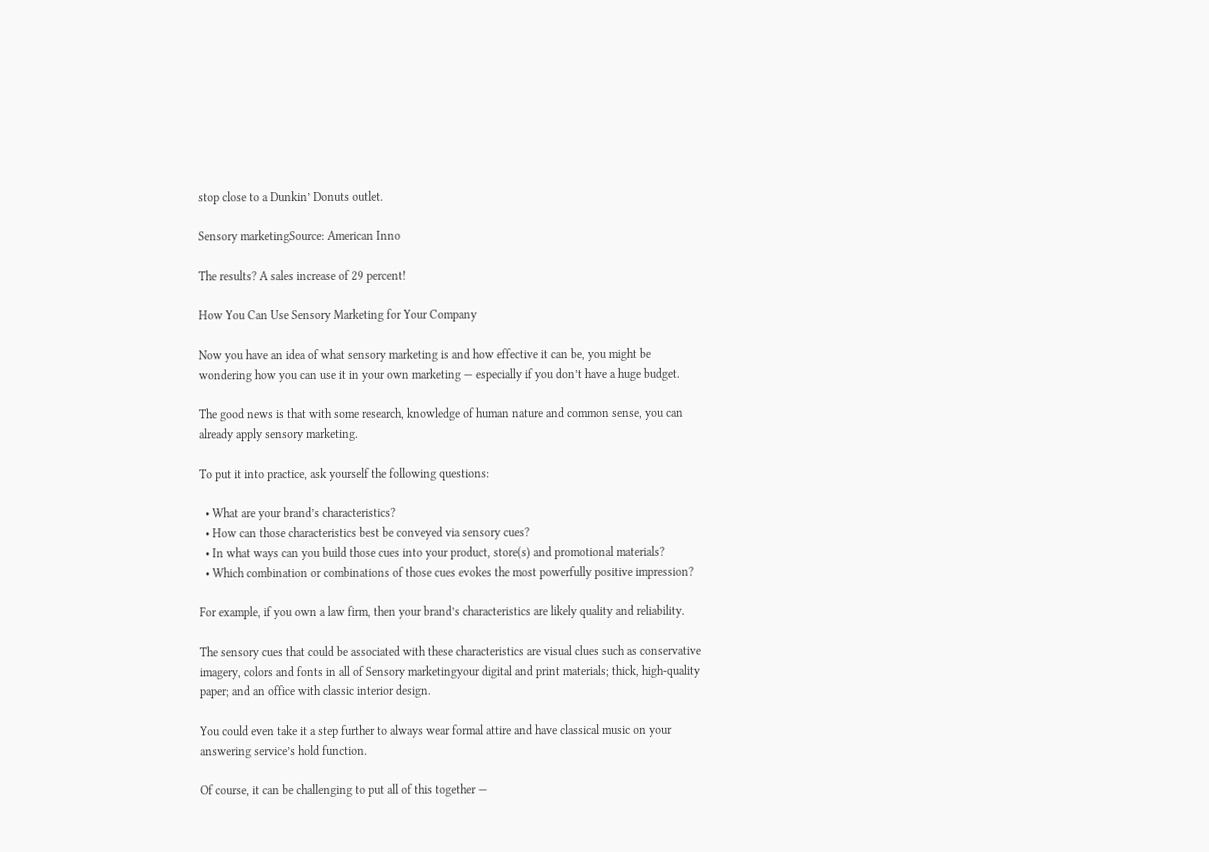stop close to a Dunkin’ Donuts outlet.

Sensory marketingSource: American Inno

The results? A sales increase of 29 percent!

How You Can Use Sensory Marketing for Your Company

Now you have an idea of what sensory marketing is and how effective it can be, you might be wondering how you can use it in your own marketing — especially if you don’t have a huge budget.

The good news is that with some research, knowledge of human nature and common sense, you can already apply sensory marketing.

To put it into practice, ask yourself the following questions:

  • What are your brand’s characteristics?
  • How can those characteristics best be conveyed via sensory cues?
  • In what ways can you build those cues into your product, store(s) and promotional materials?
  • Which combination or combinations of those cues evokes the most powerfully positive impression?

For example, if you own a law firm, then your brand’s characteristics are likely quality and reliability.

The sensory cues that could be associated with these characteristics are visual clues such as conservative imagery, colors and fonts in all of Sensory marketingyour digital and print materials; thick, high-quality paper; and an office with classic interior design.

You could even take it a step further to always wear formal attire and have classical music on your answering service’s hold function.

Of course, it can be challenging to put all of this together —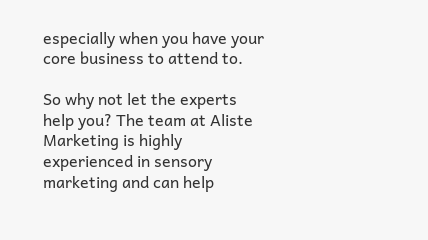especially when you have your core business to attend to.

So why not let the experts help you? The team at Aliste Marketing is highly experienced in sensory marketing and can help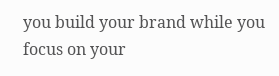you build your brand while you focus on your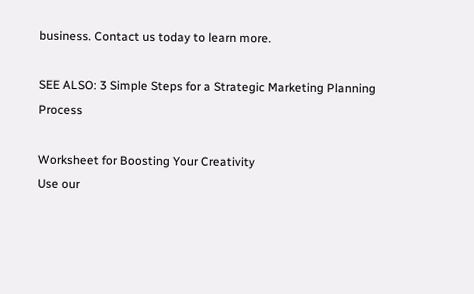business. Contact us today to learn more.

SEE ALSO: 3 Simple Steps for a Strategic Marketing Planning Process

Worksheet for Boosting Your Creativity
Use our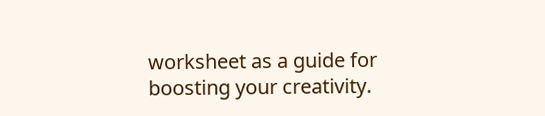worksheet as a guide for boosting your creativity.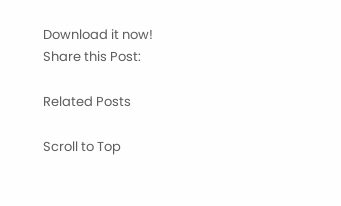Download it now!
Share this Post:

Related Posts

Scroll to Top